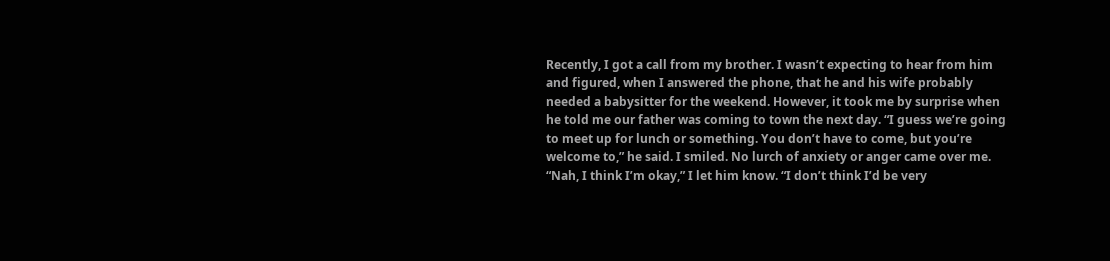Recently, I got a call from my brother. I wasn’t expecting to hear from him and figured, when I answered the phone, that he and his wife probably needed a babysitter for the weekend. However, it took me by surprise when he told me our father was coming to town the next day. “I guess we’re going to meet up for lunch or something. You don’t have to come, but you’re welcome to,” he said. I smiled. No lurch of anxiety or anger came over me. “Nah, I think I’m okay,” I let him know. “I don’t think I’d be very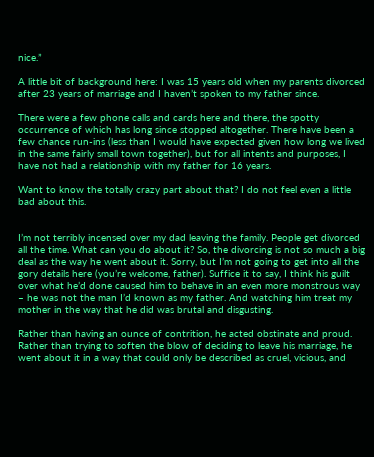nice.”

A little bit of background here: I was 15 years old when my parents divorced after 23 years of marriage and I haven’t spoken to my father since.

There were a few phone calls and cards here and there, the spotty occurrence of which has long since stopped altogether. There have been a few chance run-ins (less than I would have expected given how long we lived in the same fairly small town together), but for all intents and purposes, I have not had a relationship with my father for 16 years.

Want to know the totally crazy part about that? I do not feel even a little bad about this.


I’m not terribly incensed over my dad leaving the family. People get divorced all the time. What can you do about it? So, the divorcing is not so much a big deal as the way he went about it. Sorry, but I’m not going to get into all the gory details here (you’re welcome, father). Suffice it to say, I think his guilt over what he’d done caused him to behave in an even more monstrous way – he was not the man I’d known as my father. And watching him treat my mother in the way that he did was brutal and disgusting.

Rather than having an ounce of contrition, he acted obstinate and proud. Rather than trying to soften the blow of deciding to leave his marriage, he went about it in a way that could only be described as cruel, vicious, and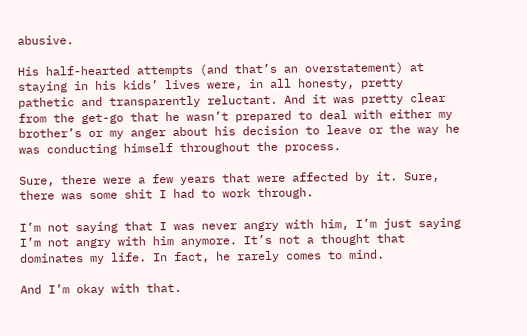abusive.

His half-hearted attempts (and that’s an overstatement) at staying in his kids’ lives were, in all honesty, pretty pathetic and transparently reluctant. And it was pretty clear from the get-go that he wasn’t prepared to deal with either my brother’s or my anger about his decision to leave or the way he was conducting himself throughout the process.

Sure, there were a few years that were affected by it. Sure, there was some shit I had to work through.

I’m not saying that I was never angry with him, I’m just saying I’m not angry with him anymore. It’s not a thought that dominates my life. In fact, he rarely comes to mind.

And I’m okay with that.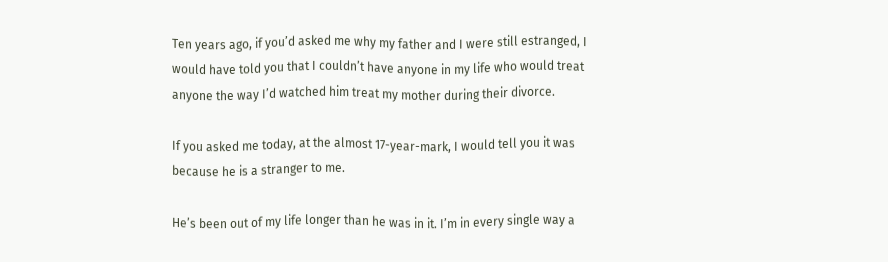Ten years ago, if you’d asked me why my father and I were still estranged, I would have told you that I couldn’t have anyone in my life who would treat anyone the way I’d watched him treat my mother during their divorce.

If you asked me today, at the almost 17-year-mark, I would tell you it was because he is a stranger to me.

He’s been out of my life longer than he was in it. I’m in every single way a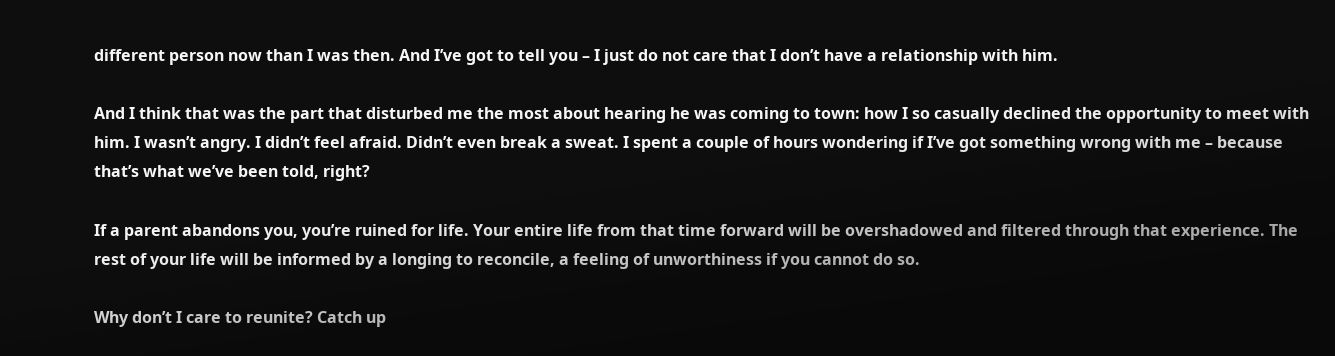different person now than I was then. And I’ve got to tell you – I just do not care that I don’t have a relationship with him.

And I think that was the part that disturbed me the most about hearing he was coming to town: how I so casually declined the opportunity to meet with him. I wasn’t angry. I didn’t feel afraid. Didn’t even break a sweat. I spent a couple of hours wondering if I’ve got something wrong with me – because that’s what we’ve been told, right?

If a parent abandons you, you’re ruined for life. Your entire life from that time forward will be overshadowed and filtered through that experience. The rest of your life will be informed by a longing to reconcile, a feeling of unworthiness if you cannot do so.

Why don’t I care to reunite? Catch up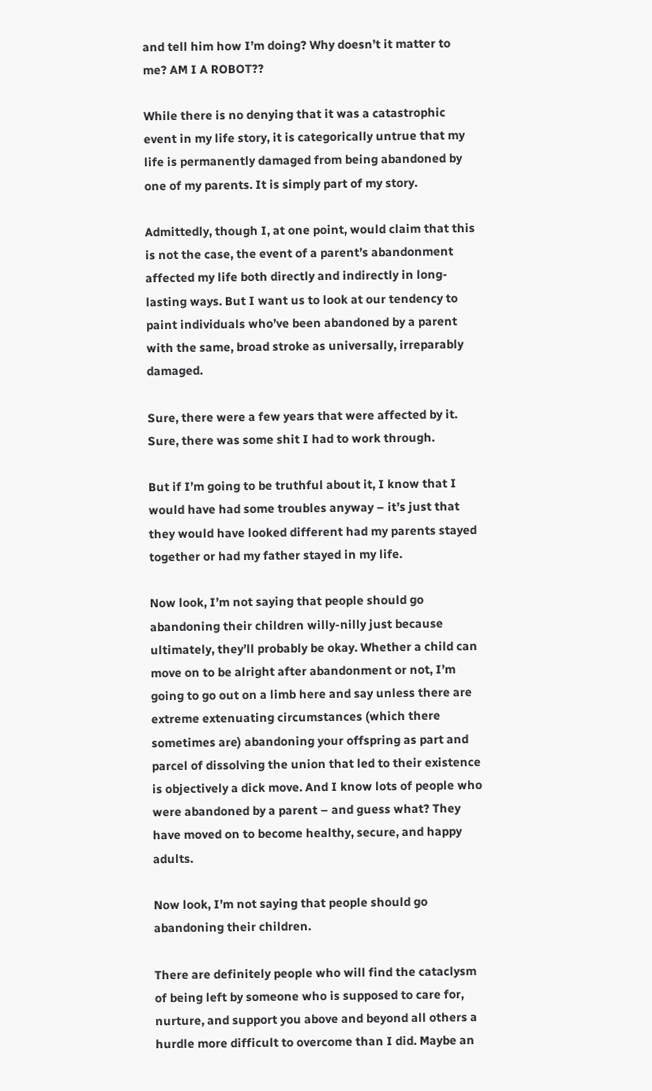and tell him how I’m doing? Why doesn’t it matter to me? AM I A ROBOT??

While there is no denying that it was a catastrophic event in my life story, it is categorically untrue that my life is permanently damaged from being abandoned by one of my parents. It is simply part of my story.

Admittedly, though I, at one point, would claim that this is not the case, the event of a parent’s abandonment affected my life both directly and indirectly in long-lasting ways. But I want us to look at our tendency to paint individuals who’ve been abandoned by a parent with the same, broad stroke as universally, irreparably damaged.

Sure, there were a few years that were affected by it. Sure, there was some shit I had to work through.

But if I’m going to be truthful about it, I know that I would have had some troubles anyway – it’s just that they would have looked different had my parents stayed together or had my father stayed in my life.

Now look, I’m not saying that people should go abandoning their children willy-nilly just because ultimately, they’ll probably be okay. Whether a child can move on to be alright after abandonment or not, I’m going to go out on a limb here and say unless there are extreme extenuating circumstances (which there sometimes are) abandoning your offspring as part and parcel of dissolving the union that led to their existence is objectively a dick move. And I know lots of people who were abandoned by a parent – and guess what? They have moved on to become healthy, secure, and happy adults.

Now look, I’m not saying that people should go abandoning their children.

There are definitely people who will find the cataclysm of being left by someone who is supposed to care for, nurture, and support you above and beyond all others a hurdle more difficult to overcome than I did. Maybe an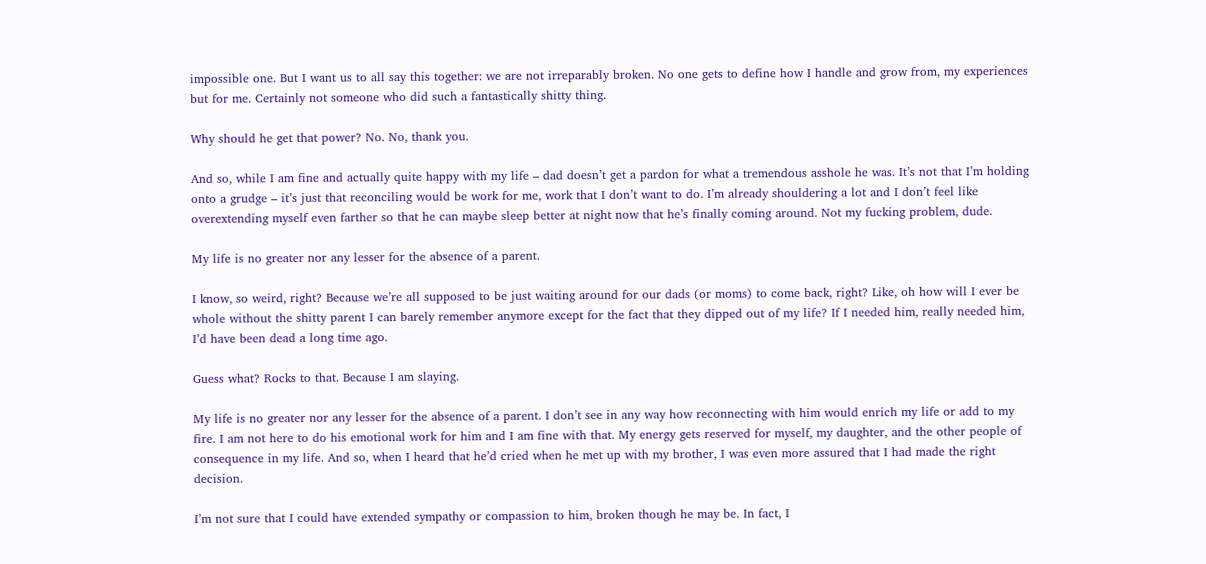impossible one. But I want us to all say this together: we are not irreparably broken. No one gets to define how I handle and grow from, my experiences but for me. Certainly not someone who did such a fantastically shitty thing.

Why should he get that power? No. No, thank you.

And so, while I am fine and actually quite happy with my life – dad doesn’t get a pardon for what a tremendous asshole he was. It’s not that I’m holding onto a grudge – it’s just that reconciling would be work for me, work that I don’t want to do. I’m already shouldering a lot and I don’t feel like overextending myself even farther so that he can maybe sleep better at night now that he’s finally coming around. Not my fucking problem, dude.

My life is no greater nor any lesser for the absence of a parent.

I know, so weird, right? Because we’re all supposed to be just waiting around for our dads (or moms) to come back, right? Like, oh how will I ever be whole without the shitty parent I can barely remember anymore except for the fact that they dipped out of my life? If I needed him, really needed him, I’d have been dead a long time ago.

Guess what? Rocks to that. Because I am slaying.

My life is no greater nor any lesser for the absence of a parent. I don’t see in any way how reconnecting with him would enrich my life or add to my fire. I am not here to do his emotional work for him and I am fine with that. My energy gets reserved for myself, my daughter, and the other people of consequence in my life. And so, when I heard that he’d cried when he met up with my brother, I was even more assured that I had made the right decision.

I’m not sure that I could have extended sympathy or compassion to him, broken though he may be. In fact, I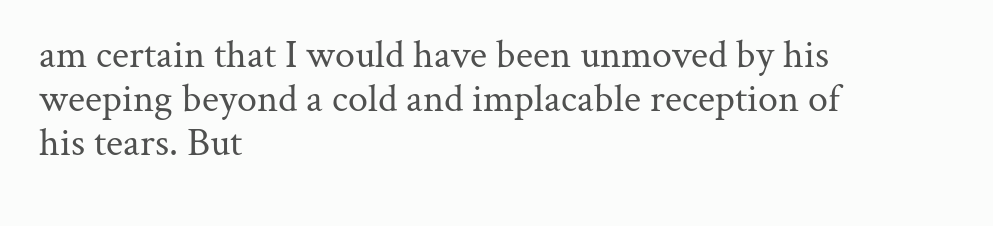am certain that I would have been unmoved by his weeping beyond a cold and implacable reception of his tears. But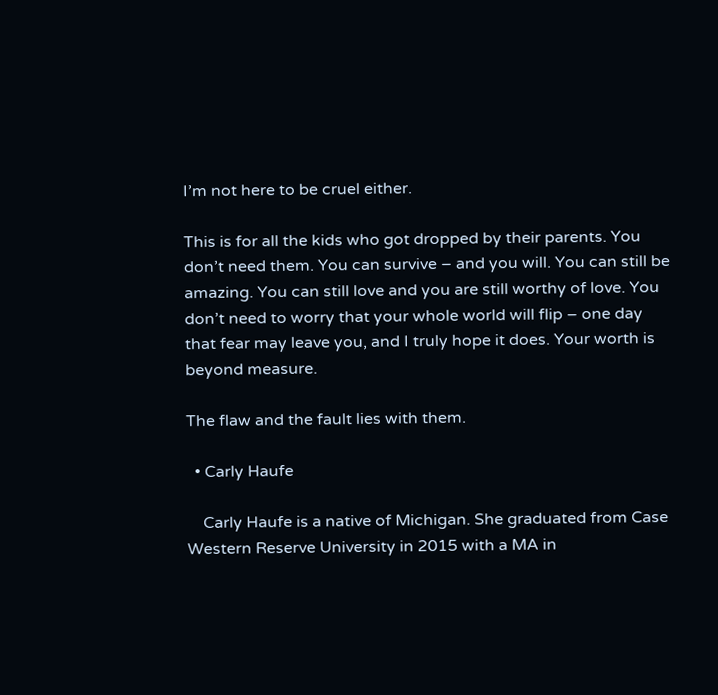I’m not here to be cruel either.

This is for all the kids who got dropped by their parents. You don’t need them. You can survive – and you will. You can still be amazing. You can still love and you are still worthy of love. You don’t need to worry that your whole world will flip – one day that fear may leave you, and I truly hope it does. Your worth is beyond measure.

The flaw and the fault lies with them.

  • Carly Haufe

    Carly Haufe is a native of Michigan. She graduated from Case Western Reserve University in 2015 with a MA in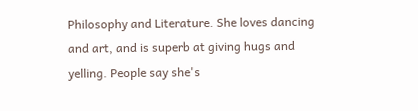Philosophy and Literature. She loves dancing and art, and is superb at giving hugs and yelling. People say she's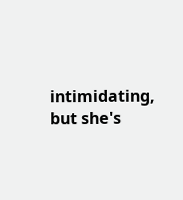intimidating, but she's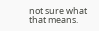not sure what that means.